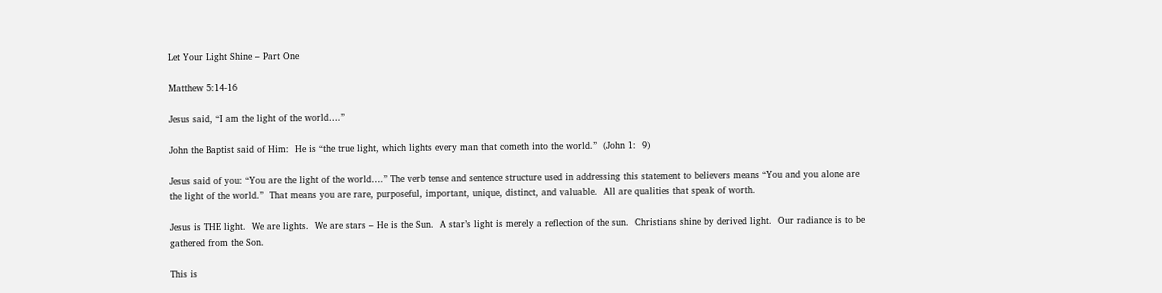Let Your Light Shine – Part One

Matthew 5:14-16

Jesus said, “I am the light of the world….”

John the Baptist said of Him:  He is “the true light, which lights every man that cometh into the world.”  (John 1:  9)

Jesus said of you: “You are the light of the world….” The verb tense and sentence structure used in addressing this statement to believers means “You and you alone are the light of the world.”  That means you are rare, purposeful, important, unique, distinct, and valuable.  All are qualities that speak of worth.

Jesus is THE light.  We are lights.  We are stars – He is the Sun.  A star’s light is merely a reflection of the sun.  Christians shine by derived light.  Our radiance is to be gathered from the Son.

This is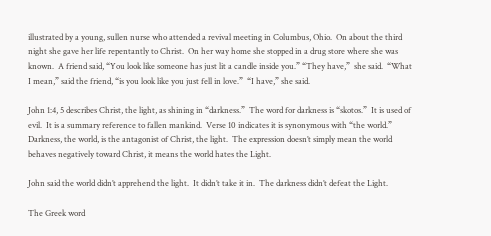illustrated by a young, sullen nurse who attended a revival meeting in Columbus, Ohio.  On about the third night she gave her life repentantly to Christ.  On her way home she stopped in a drug store where she was known.  A friend said, “You look like someone has just lit a candle inside you.” “They have,”  she said.  “What I mean,” said the friend, “is you look like you just fell in love.”  “I have,” she said.

John 1:4, 5 describes Christ, the light, as shining in “darkness.”  The word for darkness is “skotos.”  It is used of evil.  It is a summary reference to fallen mankind.  Verse 10 indicates it is synonymous with “the world.”  Darkness, the world, is the antagonist of Christ, the light.  The expression doesn’t simply mean the world behaves negatively toward Christ, it means the world hates the Light.

John said the world didn’t apprehend the light.  It didn’t take it in.  The darkness didn’t defeat the Light.

The Greek word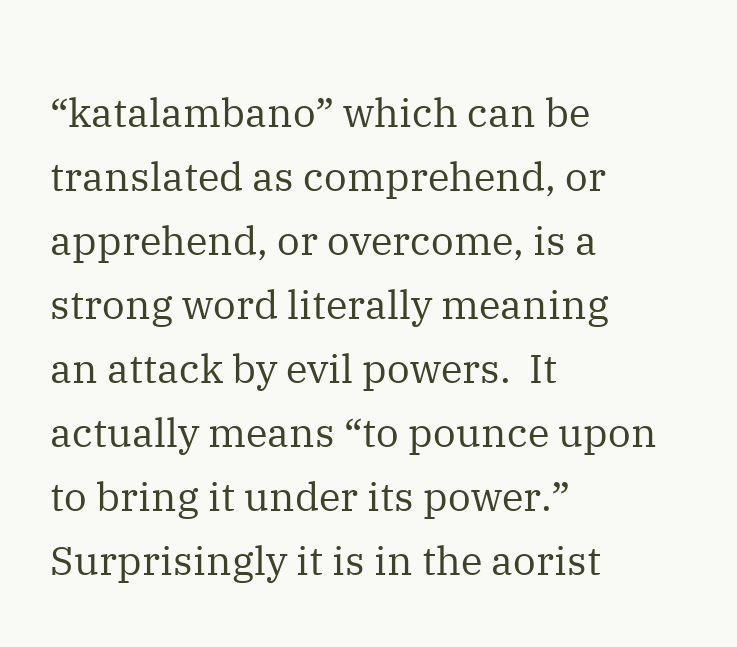“katalambano” which can be translated as comprehend, or apprehend, or overcome, is a strong word literally meaning an attack by evil powers.  It actually means “to pounce upon to bring it under its power.”  Surprisingly it is in the aorist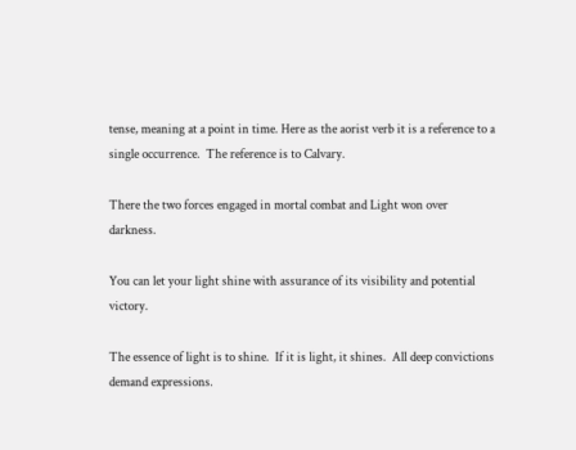tense, meaning at a point in time. Here as the aorist verb it is a reference to a single occurrence.  The reference is to Calvary.

There the two forces engaged in mortal combat and Light won over darkness.

You can let your light shine with assurance of its visibility and potential victory.

The essence of light is to shine.  If it is light, it shines.  All deep convictions demand expressions.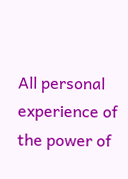All personal experience of the power of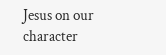Jesus on our character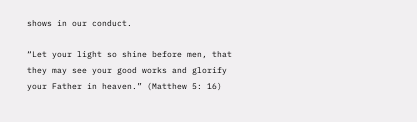shows in our conduct.

“Let your light so shine before men, that they may see your good works and glorify your Father in heaven.” (Matthew 5: 16)